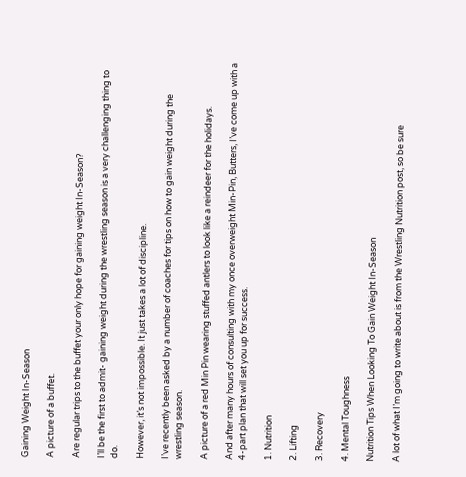Gaining Weight In-Season

A picture of a buffet.

Are regular trips to the buffet your only hope for gaining weight In-Season?

I’ll be the first to admit- gaining weight during the wrestling season is a very challenging thing to do.

However, it’s not impossible. It just takes a lot of discipline.

I’ve recently been asked by a number of coaches for tips on how to gain weight during the wrestling season.

A picture of a red Min Pin wearing stuffed antlers to look like a reindeer for the holidays.

And after many hours of consulting with my once overweight Min-Pin, Butters, I’ve come up with a 4-part plan that will set you up for success.

1. Nutrition

2. Lifting

3. Recovery

4. Mental Toughness

Nutrition Tips When Looking To Gain Weight In-Season

A lot of what I’m going to write about is from the Wrestling Nutrition post, so be sure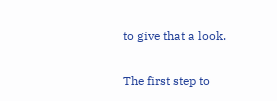to give that a look.

The first step to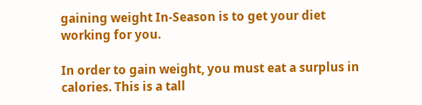gaining weight In-Season is to get your diet working for you.

In order to gain weight, you must eat a surplus in calories. This is a tall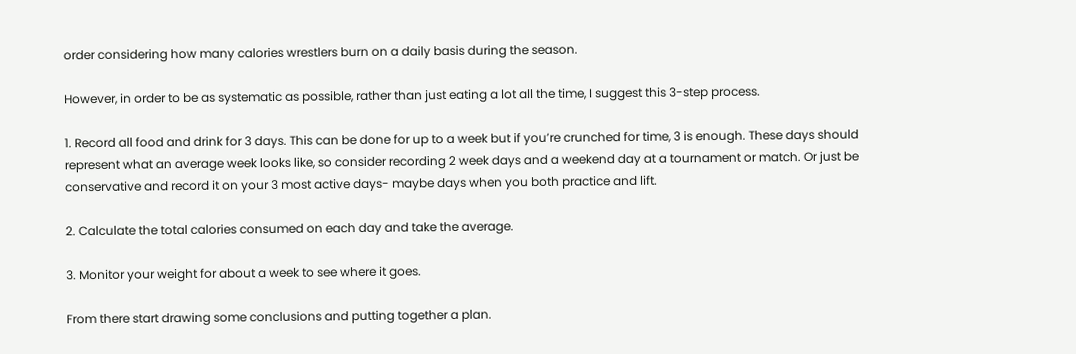order considering how many calories wrestlers burn on a daily basis during the season.

However, in order to be as systematic as possible, rather than just eating a lot all the time, I suggest this 3-step process.

1. Record all food and drink for 3 days. This can be done for up to a week but if you’re crunched for time, 3 is enough. These days should represent what an average week looks like, so consider recording 2 week days and a weekend day at a tournament or match. Or just be conservative and record it on your 3 most active days- maybe days when you both practice and lift.

2. Calculate the total calories consumed on each day and take the average.

3. Monitor your weight for about a week to see where it goes.

From there start drawing some conclusions and putting together a plan.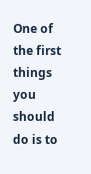One of the first things you should do is to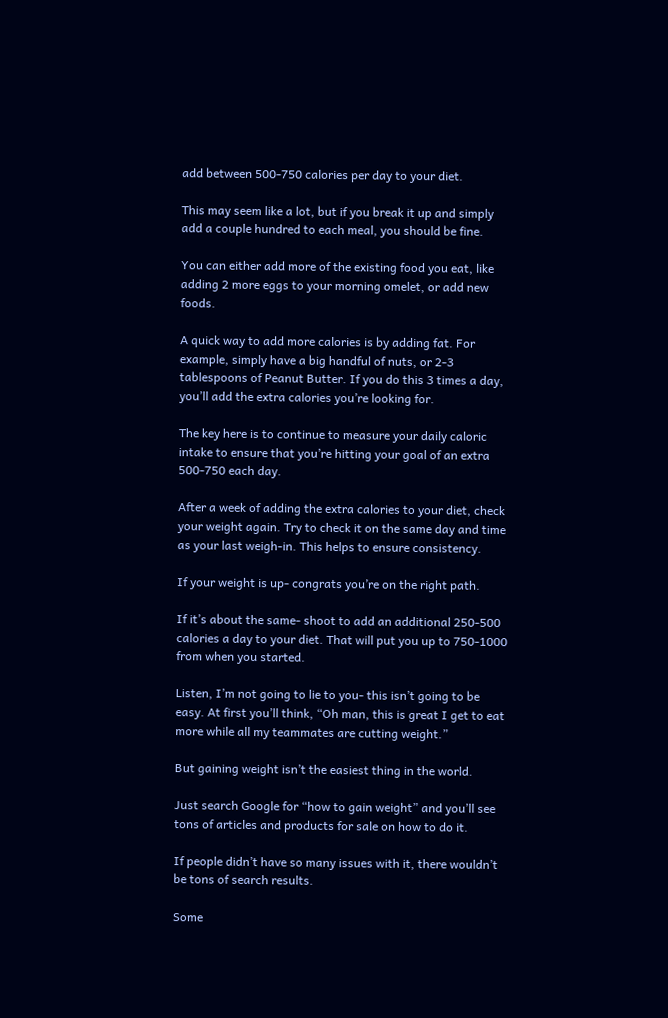add between 500-750 calories per day to your diet.

This may seem like a lot, but if you break it up and simply add a couple hundred to each meal, you should be fine.

You can either add more of the existing food you eat, like adding 2 more eggs to your morning omelet, or add new foods.

A quick way to add more calories is by adding fat. For example, simply have a big handful of nuts, or 2-3 tablespoons of Peanut Butter. If you do this 3 times a day, you’ll add the extra calories you’re looking for.

The key here is to continue to measure your daily caloric intake to ensure that you’re hitting your goal of an extra 500-750 each day.

After a week of adding the extra calories to your diet, check your weight again. Try to check it on the same day and time as your last weigh-in. This helps to ensure consistency.

If your weight is up- congrats you’re on the right path.

If it’s about the same- shoot to add an additional 250-500 calories a day to your diet. That will put you up to 750-1000 from when you started.

Listen, I’m not going to lie to you- this isn’t going to be easy. At first you’ll think, “Oh man, this is great I get to eat more while all my teammates are cutting weight.”

But gaining weight isn’t the easiest thing in the world.

Just search Google for “how to gain weight” and you’ll see tons of articles and products for sale on how to do it.

If people didn’t have so many issues with it, there wouldn’t be tons of search results.

Some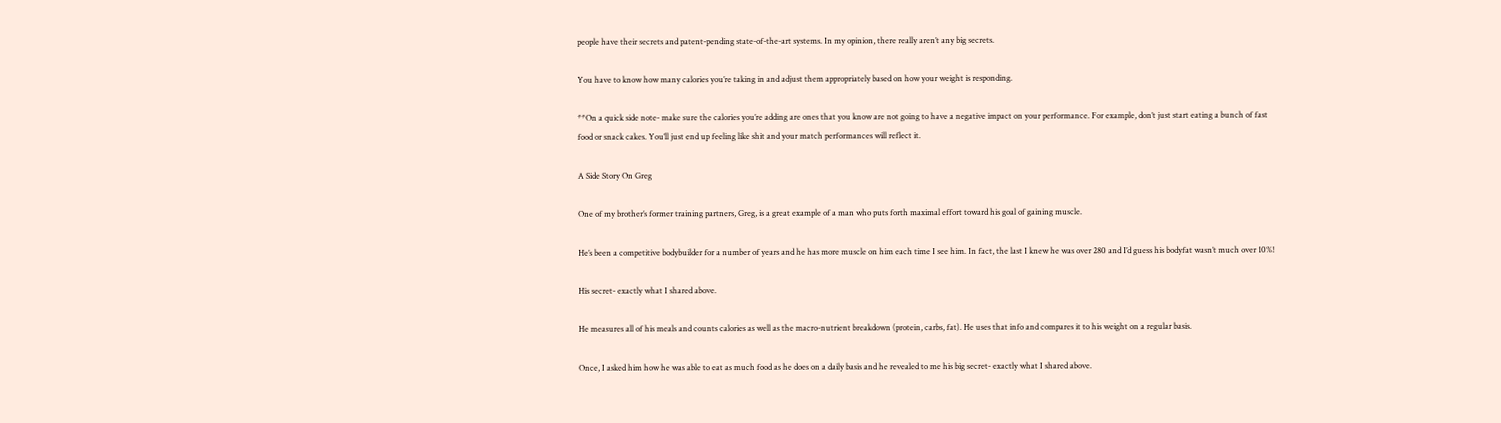people have their secrets and patent-pending state-of-the-art systems. In my opinion, there really aren’t any big secrets.

You have to know how many calories you’re taking in and adjust them appropriately based on how your weight is responding.

**On a quick side note- make sure the calories you’re adding are ones that you know are not going to have a negative impact on your performance. For example, don’t just start eating a bunch of fast food or snack cakes. You’ll just end up feeling like shit and your match performances will reflect it.

A Side Story On Greg

One of my brother’s former training partners, Greg, is a great example of a man who puts forth maximal effort toward his goal of gaining muscle.

He’s been a competitive bodybuilder for a number of years and he has more muscle on him each time I see him. In fact, the last I knew he was over 280 and I’d guess his bodyfat wasn’t much over 10%!

His secret- exactly what I shared above.

He measures all of his meals and counts calories as well as the macro-nutrient breakdown (protein, carbs, fat). He uses that info and compares it to his weight on a regular basis.

Once, I asked him how he was able to eat as much food as he does on a daily basis and he revealed to me his big secret- exactly what I shared above.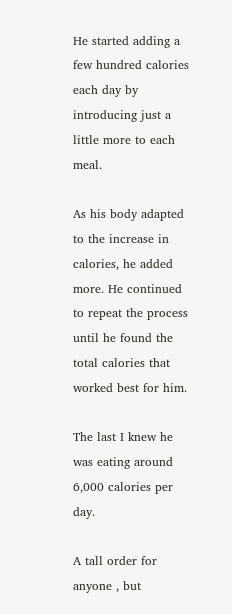He started adding a few hundred calories each day by introducing just a little more to each meal.

As his body adapted to the increase in calories, he added more. He continued to repeat the process until he found the total calories that worked best for him.

The last I knew he was eating around 6,000 calories per day.

A tall order for anyone , but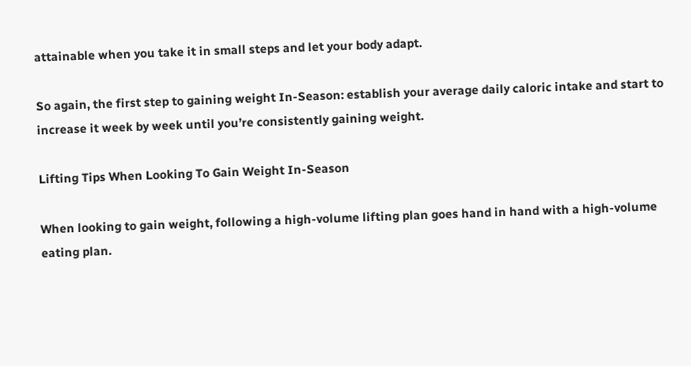attainable when you take it in small steps and let your body adapt.

So again, the first step to gaining weight In-Season: establish your average daily caloric intake and start to increase it week by week until you’re consistently gaining weight.

Lifting Tips When Looking To Gain Weight In-Season

When looking to gain weight, following a high-volume lifting plan goes hand in hand with a high-volume eating plan.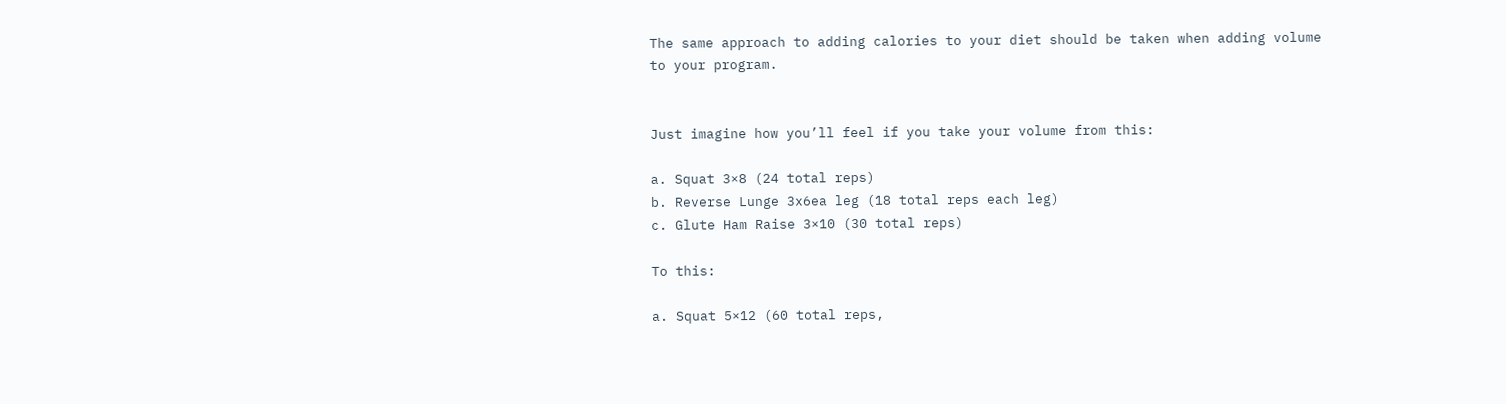The same approach to adding calories to your diet should be taken when adding volume to your program.


Just imagine how you’ll feel if you take your volume from this:

a. Squat 3×8 (24 total reps)
b. Reverse Lunge 3x6ea leg (18 total reps each leg)
c. Glute Ham Raise 3×10 (30 total reps)

To this:

a. Squat 5×12 (60 total reps,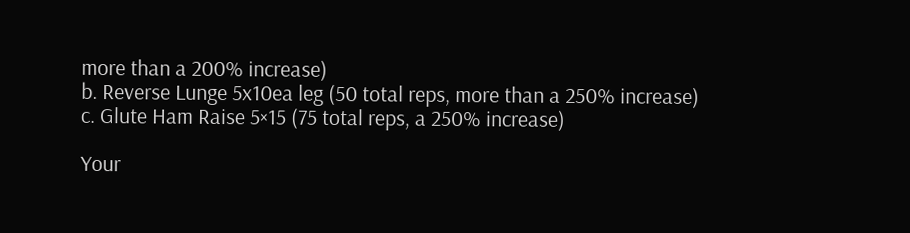more than a 200% increase)
b. Reverse Lunge 5x10ea leg (50 total reps, more than a 250% increase)
c. Glute Ham Raise 5×15 (75 total reps, a 250% increase)

Your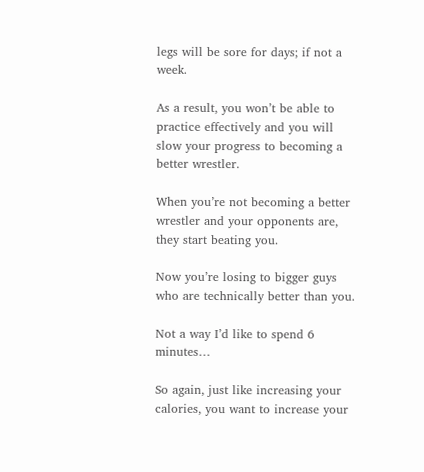legs will be sore for days; if not a week.

As a result, you won’t be able to practice effectively and you will slow your progress to becoming a better wrestler.

When you’re not becoming a better wrestler and your opponents are, they start beating you.

Now you’re losing to bigger guys who are technically better than you.

Not a way I’d like to spend 6 minutes…

So again, just like increasing your calories, you want to increase your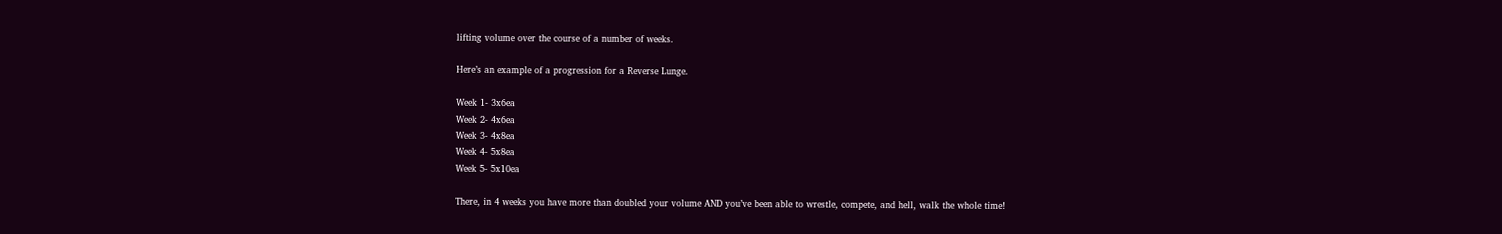lifting volume over the course of a number of weeks.

Here’s an example of a progression for a Reverse Lunge.

Week 1- 3x6ea
Week 2- 4x6ea
Week 3- 4x8ea
Week 4- 5x8ea
Week 5- 5x10ea

There, in 4 weeks you have more than doubled your volume AND you’ve been able to wrestle, compete, and hell, walk the whole time!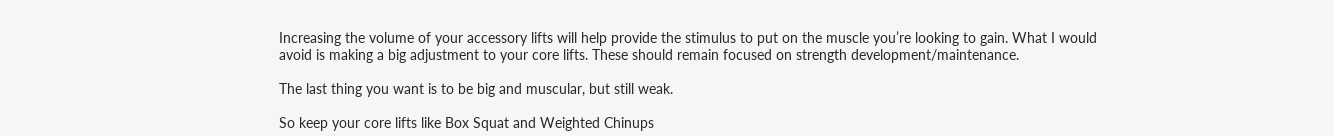Increasing the volume of your accessory lifts will help provide the stimulus to put on the muscle you’re looking to gain. What I would avoid is making a big adjustment to your core lifts. These should remain focused on strength development/maintenance.

The last thing you want is to be big and muscular, but still weak.

So keep your core lifts like Box Squat and Weighted Chinups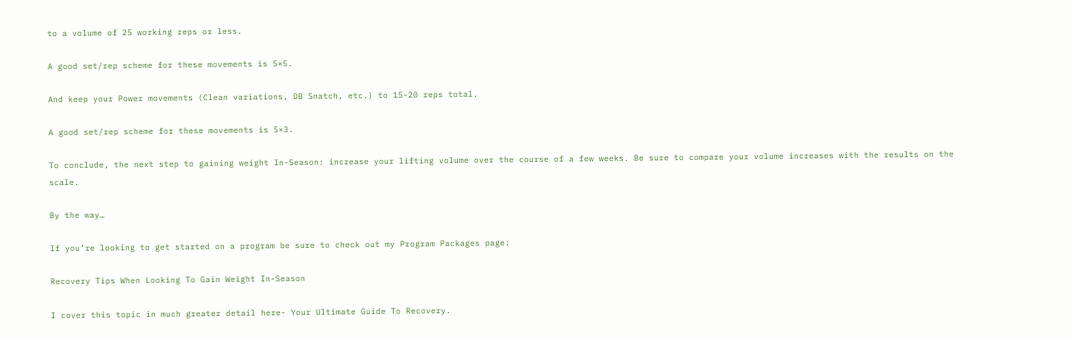to a volume of 25 working reps or less.

A good set/rep scheme for these movements is 5×5.

And keep your Power movements (Clean variations, DB Snatch, etc.) to 15-20 reps total.

A good set/rep scheme for these movements is 5×3.

To conclude, the next step to gaining weight In-Season: increase your lifting volume over the course of a few weeks. Be sure to compare your volume increases with the results on the scale.

By the way…

If you’re looking to get started on a program be sure to check out my Program Packages page:

Recovery Tips When Looking To Gain Weight In-Season

I cover this topic in much greater detail here- Your Ultimate Guide To Recovery.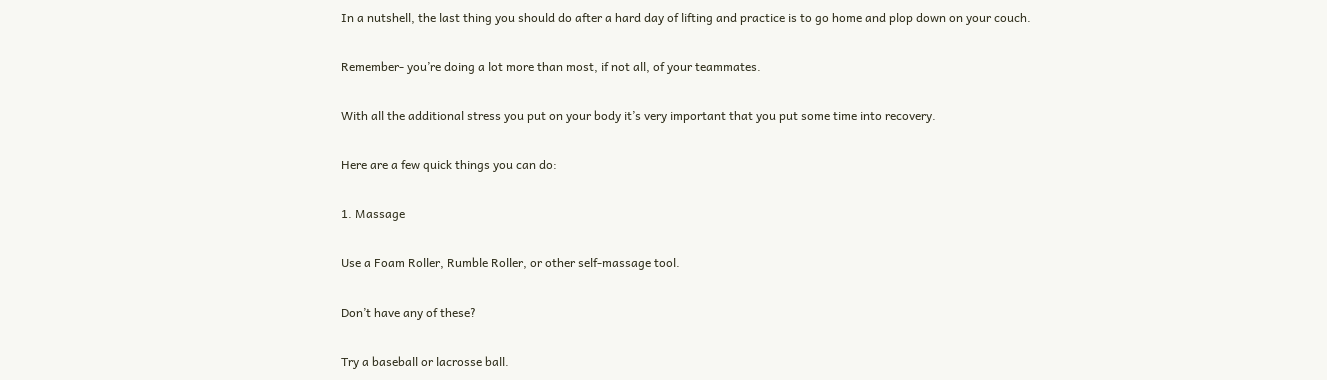In a nutshell, the last thing you should do after a hard day of lifting and practice is to go home and plop down on your couch.

Remember- you’re doing a lot more than most, if not all, of your teammates.

With all the additional stress you put on your body it’s very important that you put some time into recovery.

Here are a few quick things you can do:

1. Massage

Use a Foam Roller, Rumble Roller, or other self-massage tool.

Don’t have any of these?

Try a baseball or lacrosse ball.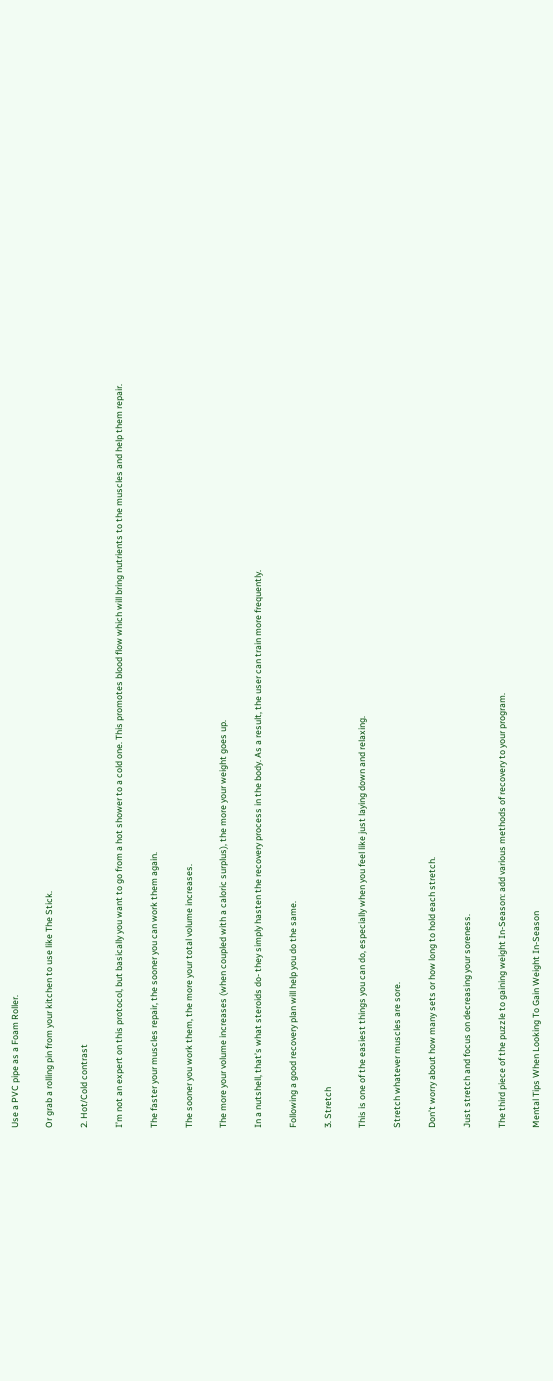Use a PVC pipe as a Foam Roller.

Or grab a rolling pin from your kitchen to use like The Stick.

2. Hot/Cold contrast

I’m not an expert on this protocol, but basically you want to go from a hot shower to a cold one. This promotes blood flow which will bring nutrients to the muscles and help them repair.

The faster your muscles repair, the sooner you can work them again.

The sooner you work them, the more your total volume increases.

The more your volume increases (when coupled with a caloric surplus), the more your weight goes up.

In a nutshell, that’s what steroids do- they simply hasten the recovery process in the body. As a result, the user can train more frequently.

Following a good recovery plan will help you do the same.

3. Stretch

This is one of the easiest things you can do, especially when you feel like just laying down and relaxing.

Stretch whatever muscles are sore.

Don’t worry about how many sets or how long to hold each stretch.

Just stretch and focus on decreasing your soreness.

The third piece of the puzzle to gaining weight In-Season: add various methods of recovery to your program.

Mental Tips When Looking To Gain Weight In-Season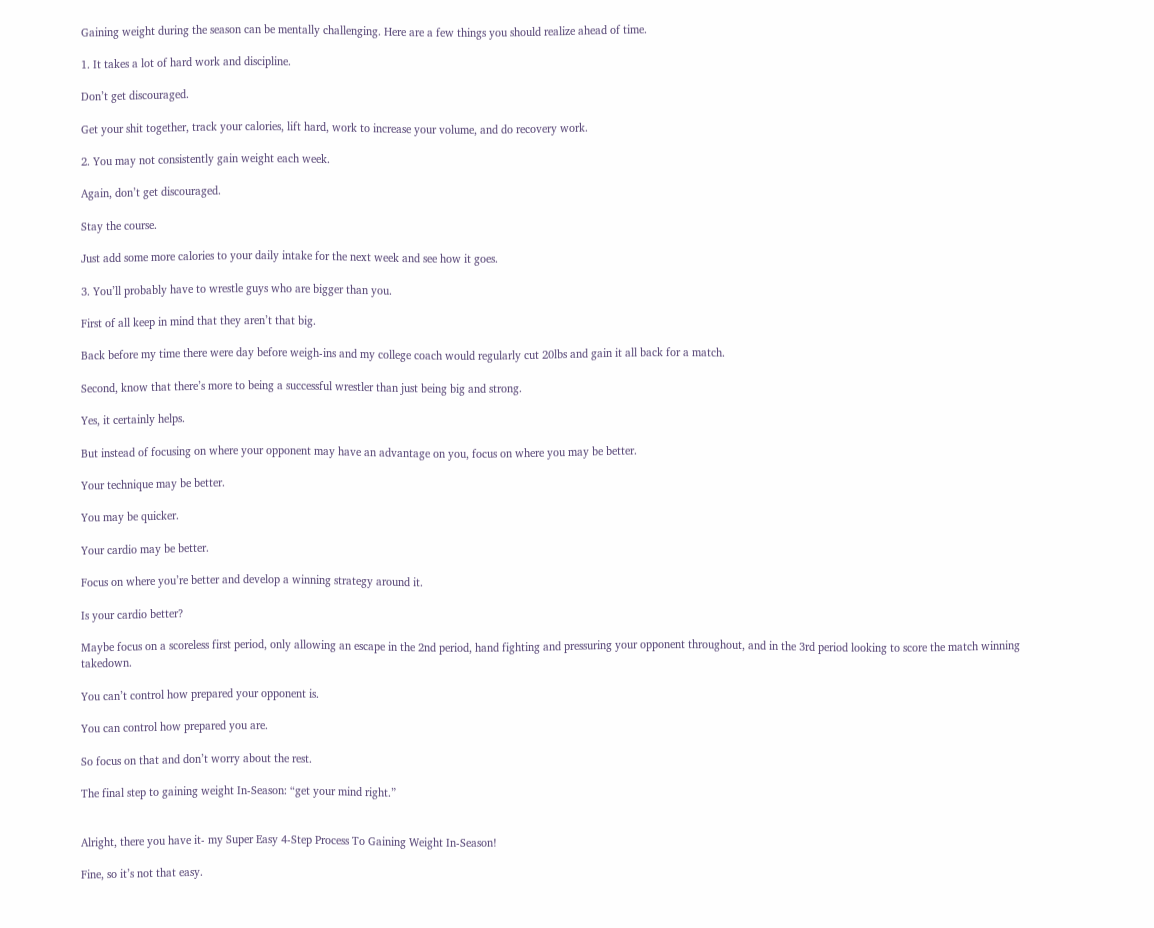Gaining weight during the season can be mentally challenging. Here are a few things you should realize ahead of time.

1. It takes a lot of hard work and discipline.

Don’t get discouraged.

Get your shit together, track your calories, lift hard, work to increase your volume, and do recovery work.

2. You may not consistently gain weight each week.

Again, don’t get discouraged.

Stay the course.

Just add some more calories to your daily intake for the next week and see how it goes.

3. You’ll probably have to wrestle guys who are bigger than you.

First of all keep in mind that they aren’t that big.

Back before my time there were day before weigh-ins and my college coach would regularly cut 20lbs and gain it all back for a match.

Second, know that there’s more to being a successful wrestler than just being big and strong.

Yes, it certainly helps.

But instead of focusing on where your opponent may have an advantage on you, focus on where you may be better.

Your technique may be better.

You may be quicker.

Your cardio may be better.

Focus on where you’re better and develop a winning strategy around it.

Is your cardio better?

Maybe focus on a scoreless first period, only allowing an escape in the 2nd period, hand fighting and pressuring your opponent throughout, and in the 3rd period looking to score the match winning takedown.

You can’t control how prepared your opponent is.

You can control how prepared you are.

So focus on that and don’t worry about the rest.

The final step to gaining weight In-Season: “get your mind right.”


Alright, there you have it- my Super Easy 4-Step Process To Gaining Weight In-Season!

Fine, so it’s not that easy.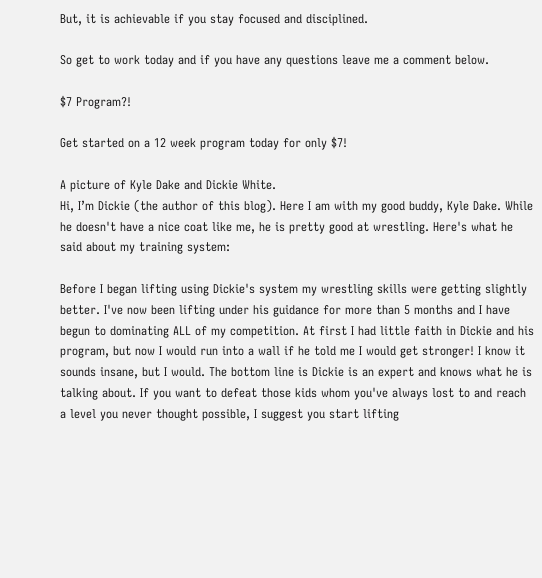But, it is achievable if you stay focused and disciplined.

So get to work today and if you have any questions leave me a comment below.

$7 Program?!

Get started on a 12 week program today for only $7!

A picture of Kyle Dake and Dickie White.
Hi, I’m Dickie (the author of this blog). Here I am with my good buddy, Kyle Dake. While he doesn't have a nice coat like me, he is pretty good at wrestling. Here's what he said about my training system:

Before I began lifting using Dickie's system my wrestling skills were getting slightly better. I've now been lifting under his guidance for more than 5 months and I have begun to dominating ALL of my competition. At first I had little faith in Dickie and his program, but now I would run into a wall if he told me I would get stronger! I know it sounds insane, but I would. The bottom line is Dickie is an expert and knows what he is talking about. If you want to defeat those kids whom you've always lost to and reach a level you never thought possible, I suggest you start lifting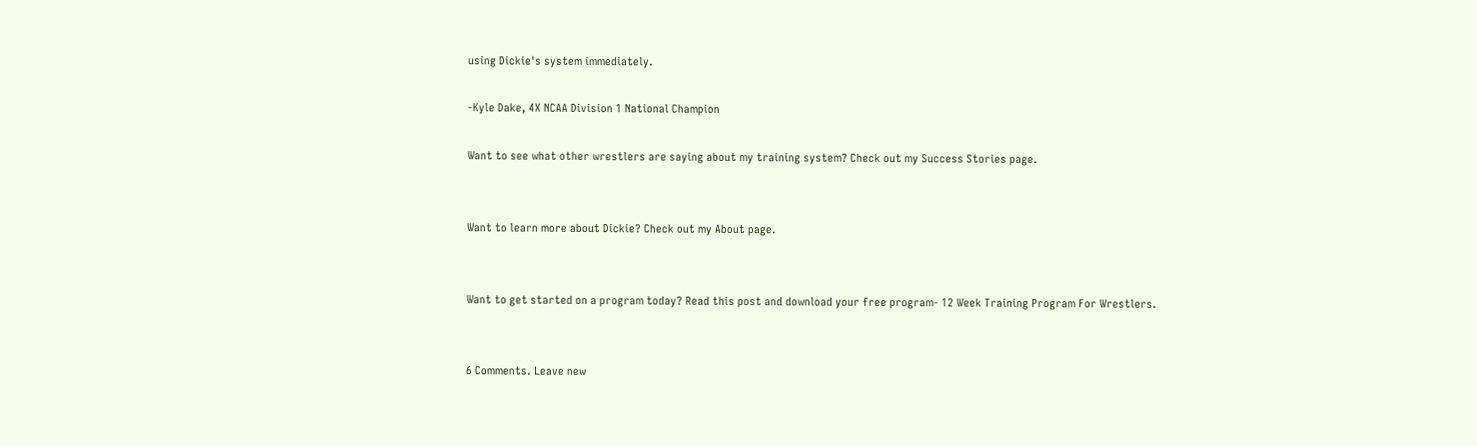using Dickie's system immediately.

-Kyle Dake, 4X NCAA Division 1 National Champion

Want to see what other wrestlers are saying about my training system? Check out my Success Stories page.


Want to learn more about Dickie? Check out my About page.


Want to get started on a program today? Read this post and download your free program- 12 Week Training Program For Wrestlers.


6 Comments. Leave new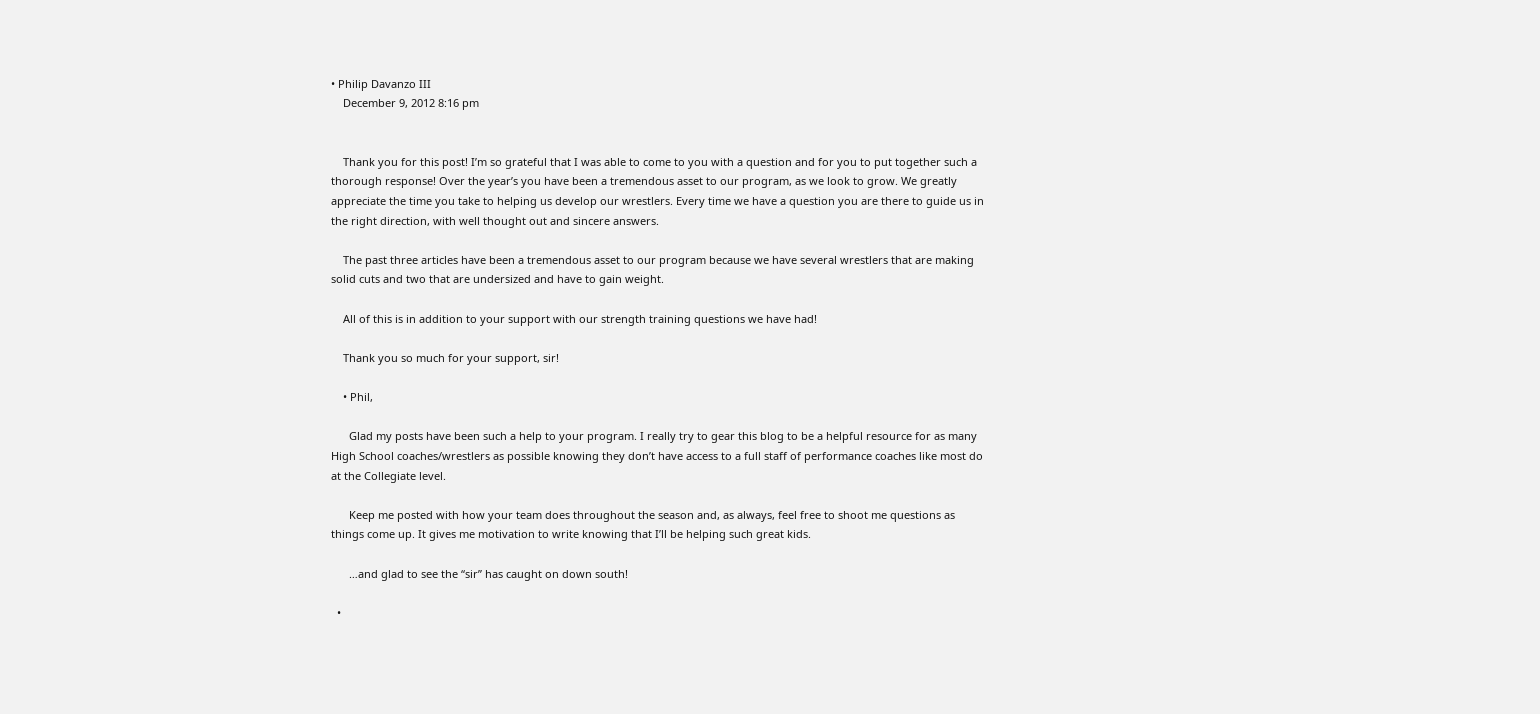• Philip Davanzo III
    December 9, 2012 8:16 pm


    Thank you for this post! I’m so grateful that I was able to come to you with a question and for you to put together such a thorough response! Over the year’s you have been a tremendous asset to our program, as we look to grow. We greatly appreciate the time you take to helping us develop our wrestlers. Every time we have a question you are there to guide us in the right direction, with well thought out and sincere answers.

    The past three articles have been a tremendous asset to our program because we have several wrestlers that are making solid cuts and two that are undersized and have to gain weight.

    All of this is in addition to your support with our strength training questions we have had!

    Thank you so much for your support, sir!

    • Phil,

      Glad my posts have been such a help to your program. I really try to gear this blog to be a helpful resource for as many High School coaches/wrestlers as possible knowing they don’t have access to a full staff of performance coaches like most do at the Collegiate level.

      Keep me posted with how your team does throughout the season and, as always, feel free to shoot me questions as things come up. It gives me motivation to write knowing that I’ll be helping such great kids.

      …and glad to see the “sir” has caught on down south!

  •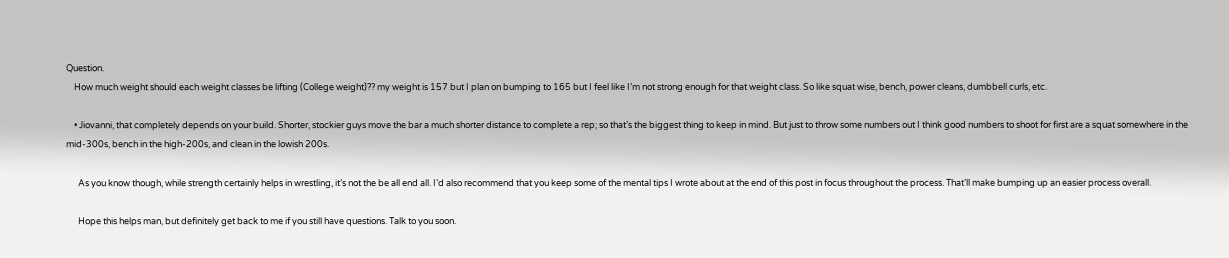Question.
    How much weight should each weight classes be lifting (College weight)?? my weight is 157 but I plan on bumping to 165 but I feel like I’m not strong enough for that weight class. So like squat wise, bench, power cleans, dumbbell curls, etc.

    • Jiovanni, that completely depends on your build. Shorter, stockier guys move the bar a much shorter distance to complete a rep; so that’s the biggest thing to keep in mind. But just to throw some numbers out I think good numbers to shoot for first are a squat somewhere in the mid-300s, bench in the high-200s, and clean in the lowish 200s.

      As you know though, while strength certainly helps in wrestling, it’s not the be all end all. I’d also recommend that you keep some of the mental tips I wrote about at the end of this post in focus throughout the process. That’ll make bumping up an easier process overall.

      Hope this helps man, but definitely get back to me if you still have questions. Talk to you soon.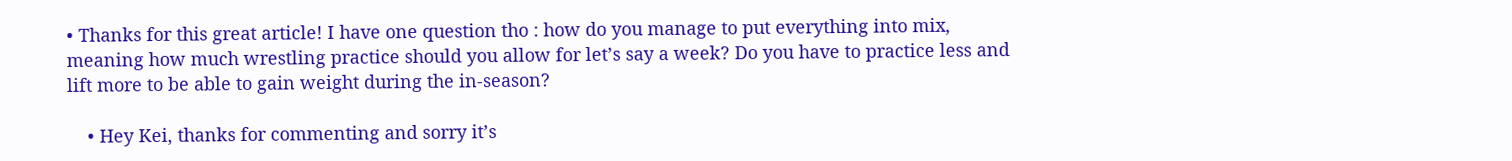• Thanks for this great article! I have one question tho : how do you manage to put everything into mix, meaning how much wrestling practice should you allow for let’s say a week? Do you have to practice less and lift more to be able to gain weight during the in-season?

    • Hey Kei, thanks for commenting and sorry it’s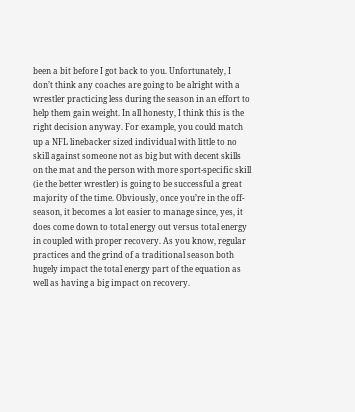been a bit before I got back to you. Unfortunately, I don’t think any coaches are going to be alright with a wrestler practicing less during the season in an effort to help them gain weight. In all honesty, I think this is the right decision anyway. For example, you could match up a NFL linebacker sized individual with little to no skill against someone not as big but with decent skills on the mat and the person with more sport-specific skill (ie the better wrestler) is going to be successful a great majority of the time. Obviously, once you’re in the off-season, it becomes a lot easier to manage since, yes, it does come down to total energy out versus total energy in coupled with proper recovery. As you know, regular practices and the grind of a traditional season both hugely impact the total energy part of the equation as well as having a big impact on recovery.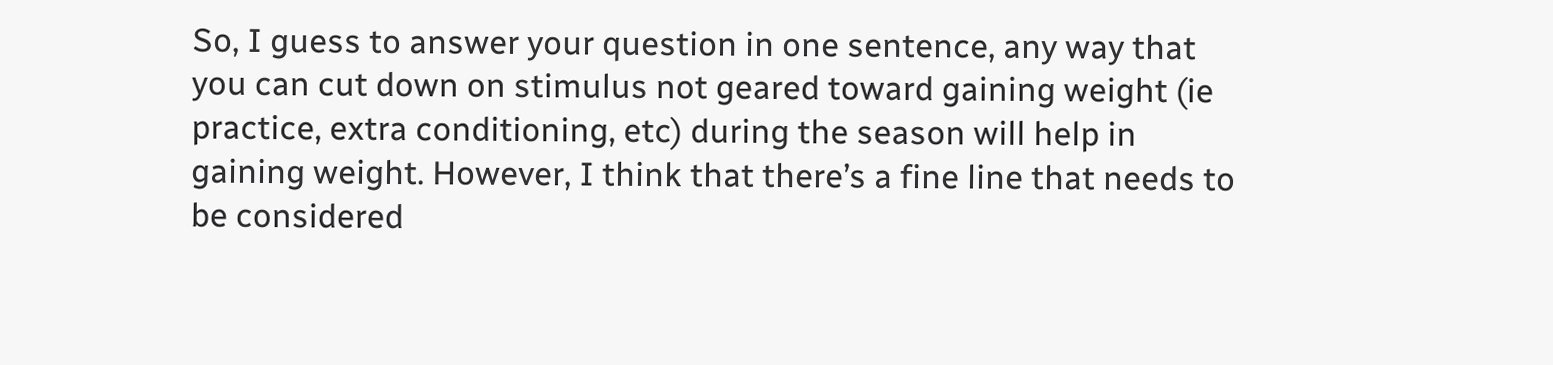So, I guess to answer your question in one sentence, any way that you can cut down on stimulus not geared toward gaining weight (ie practice, extra conditioning, etc) during the season will help in gaining weight. However, I think that there’s a fine line that needs to be considered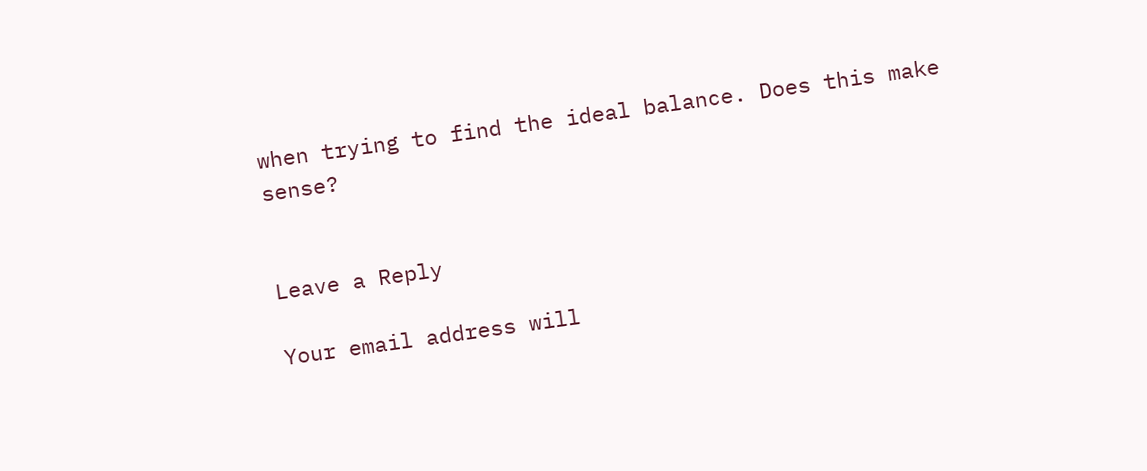when trying to find the ideal balance. Does this make sense?


Leave a Reply

Your email address will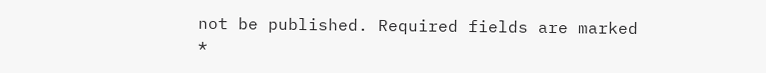not be published. Required fields are marked *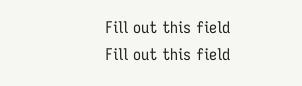Fill out this field
Fill out this field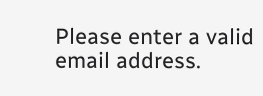Please enter a valid email address.